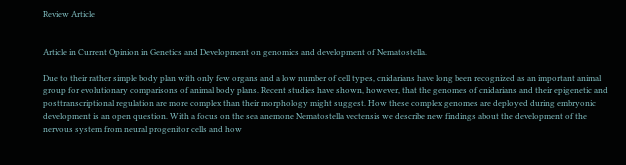Review Article


Article in Current Opinion in Genetics and Development on genomics and development of Nematostella.

Due to their rather simple body plan with only few organs and a low number of cell types, cnidarians have long been recognized as an important animal group for evolutionary comparisons of animal body plans. Recent studies have shown, however, that the genomes of cnidarians and their epigenetic and posttranscriptional regulation are more complex than their morphology might suggest. How these complex genomes are deployed during embryonic development is an open question. With a focus on the sea anemone Nematostella vectensis we describe new findings about the development of the nervous system from neural progenitor cells and how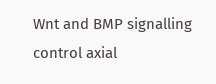Wnt and BMP signalling control axial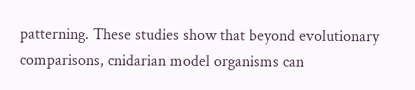patterning. These studies show that beyond evolutionary comparisons, cnidarian model organisms can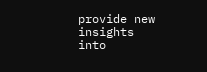provide new insights into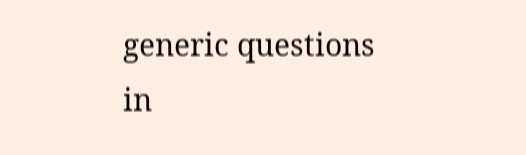generic questions in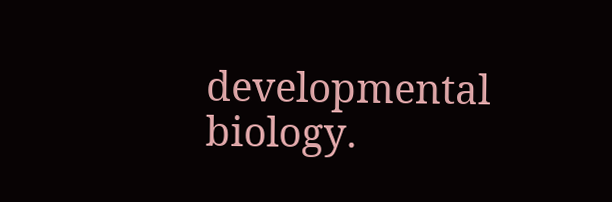developmental biology.